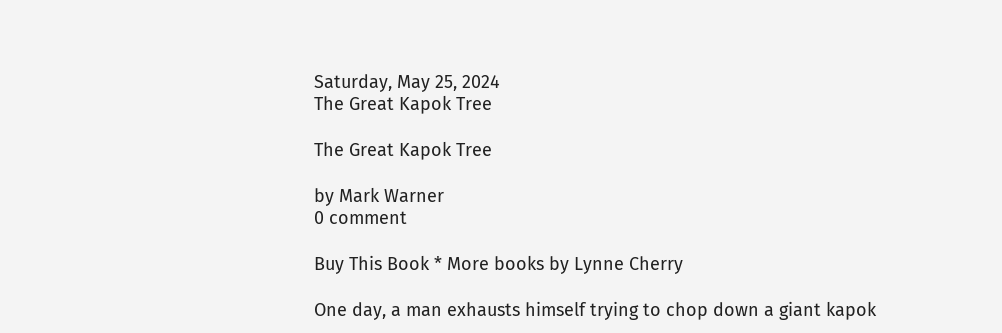Saturday, May 25, 2024
The Great Kapok Tree

The Great Kapok Tree

by Mark Warner
0 comment

Buy This Book * More books by Lynne Cherry

One day, a man exhausts himself trying to chop down a giant kapok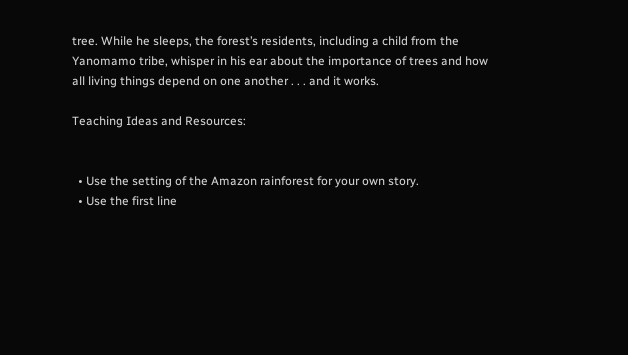tree. While he sleeps, the forest’s residents, including a child from the Yanomamo tribe, whisper in his ear about the importance of trees and how all living things depend on one another . . . and it works.

Teaching Ideas and Resources:


  • Use the setting of the Amazon rainforest for your own story.
  • Use the first line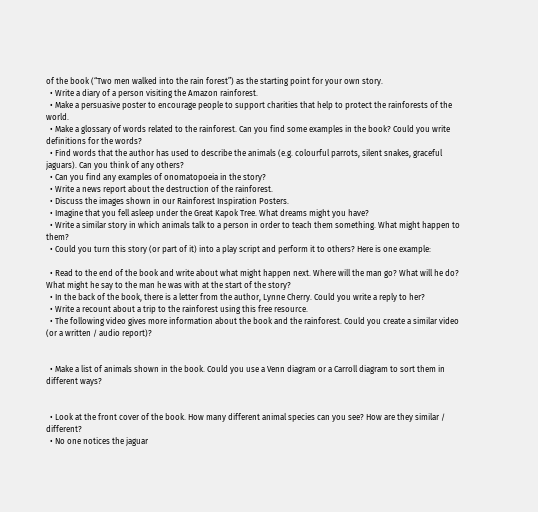of the book (“Two men walked into the rain forest”) as the starting point for your own story.
  • Write a diary of a person visiting the Amazon rainforest.
  • Make a persuasive poster to encourage people to support charities that help to protect the rainforests of the world.
  • Make a glossary of words related to the rainforest. Can you find some examples in the book? Could you write definitions for the words?
  • Find words that the author has used to describe the animals (e.g. colourful parrots, silent snakes, graceful jaguars). Can you think of any others?
  • Can you find any examples of onomatopoeia in the story?
  • Write a news report about the destruction of the rainforest.
  • Discuss the images shown in our Rainforest Inspiration Posters.
  • Imagine that you fell asleep under the Great Kapok Tree. What dreams might you have?
  • Write a similar story in which animals talk to a person in order to teach them something. What might happen to them?
  • Could you turn this story (or part of it) into a play script and perform it to others? Here is one example:

  • Read to the end of the book and write about what might happen next. Where will the man go? What will he do? What might he say to the man he was with at the start of the story?
  • In the back of the book, there is a letter from the author, Lynne Cherry. Could you write a reply to her?
  • Write a recount about a trip to the rainforest using this free resource.
  • The following video gives more information about the book and the rainforest. Could you create a similar video (or a written / audio report)?


  • Make a list of animals shown in the book. Could you use a Venn diagram or a Carroll diagram to sort them in different ways?


  • Look at the front cover of the book. How many different animal species can you see? How are they similar / different?
  • No one notices the jaguar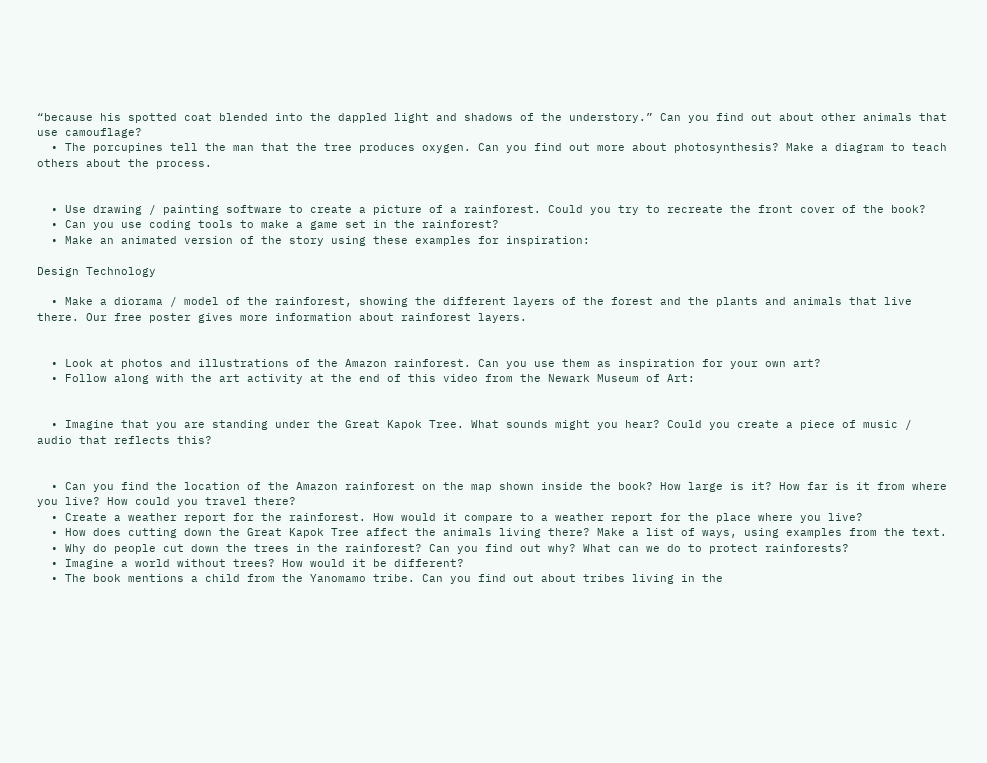“because his spotted coat blended into the dappled light and shadows of the understory.” Can you find out about other animals that use camouflage?
  • The porcupines tell the man that the tree produces oxygen. Can you find out more about photosynthesis? Make a diagram to teach others about the process.


  • Use drawing / painting software to create a picture of a rainforest. Could you try to recreate the front cover of the book?
  • Can you use coding tools to make a game set in the rainforest?
  • Make an animated version of the story using these examples for inspiration:

Design Technology

  • Make a diorama / model of the rainforest, showing the different layers of the forest and the plants and animals that live there. Our free poster gives more information about rainforest layers.


  • Look at photos and illustrations of the Amazon rainforest. Can you use them as inspiration for your own art?
  • Follow along with the art activity at the end of this video from the Newark Museum of Art:


  • Imagine that you are standing under the Great Kapok Tree. What sounds might you hear? Could you create a piece of music / audio that reflects this?


  • Can you find the location of the Amazon rainforest on the map shown inside the book? How large is it? How far is it from where you live? How could you travel there?
  • Create a weather report for the rainforest. How would it compare to a weather report for the place where you live?
  • How does cutting down the Great Kapok Tree affect the animals living there? Make a list of ways, using examples from the text.
  • Why do people cut down the trees in the rainforest? Can you find out why? What can we do to protect rainforests?
  • Imagine a world without trees? How would it be different?
  • The book mentions a child from the Yanomamo tribe. Can you find out about tribes living in the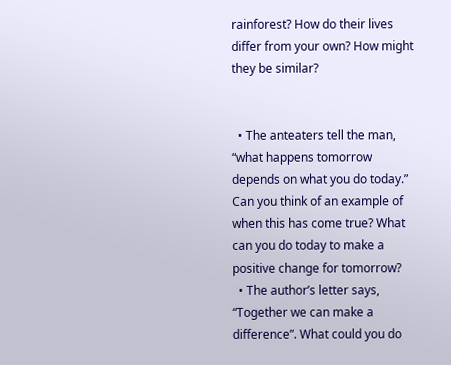rainforest? How do their lives differ from your own? How might they be similar?


  • The anteaters tell the man, “what happens tomorrow depends on what you do today.” Can you think of an example of when this has come true? What can you do today to make a positive change for tomorrow?
  • The author’s letter says, “Together we can make a difference”. What could you do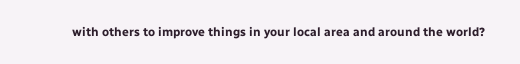with others to improve things in your local area and around the world?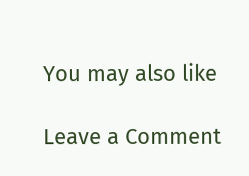You may also like

Leave a Comment